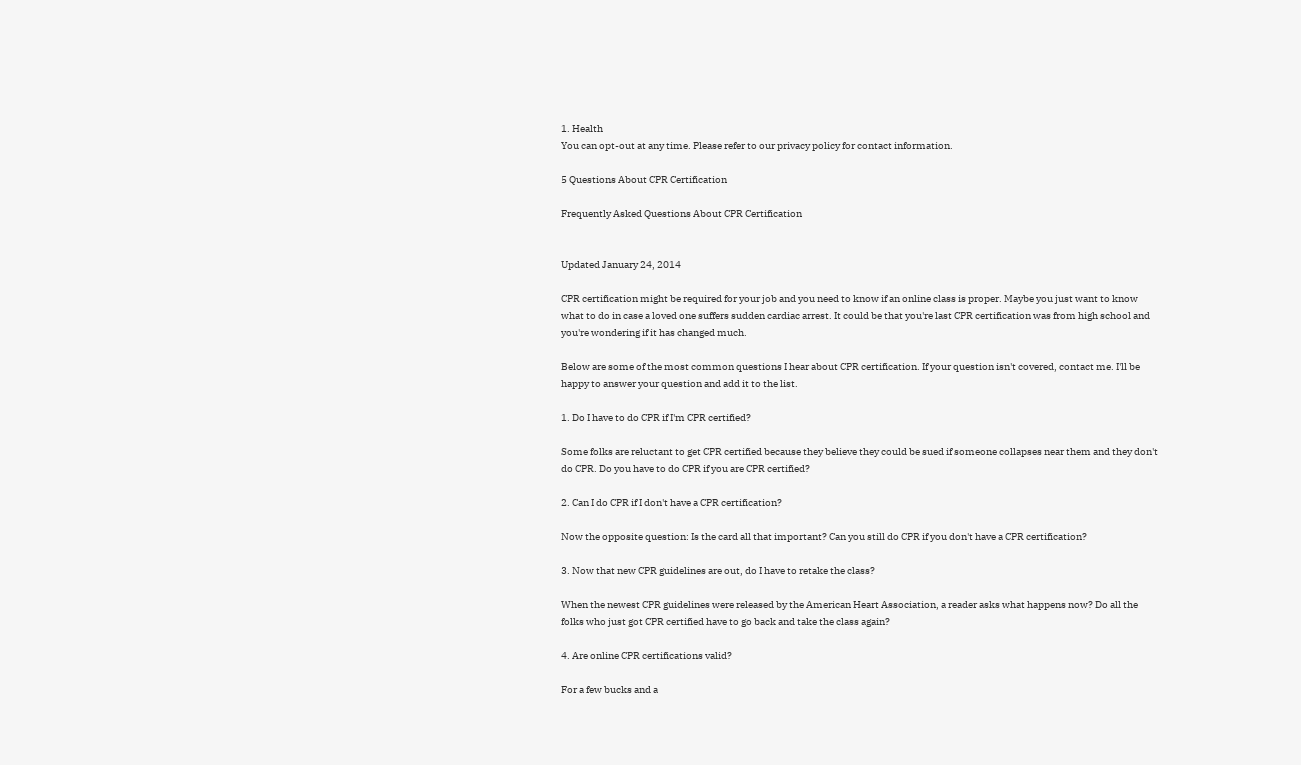1. Health
You can opt-out at any time. Please refer to our privacy policy for contact information.

5 Questions About CPR Certification

Frequently Asked Questions About CPR Certification


Updated January 24, 2014

CPR certification might be required for your job and you need to know if an online class is proper. Maybe you just want to know what to do in case a loved one suffers sudden cardiac arrest. It could be that you're last CPR certification was from high school and you're wondering if it has changed much.

Below are some of the most common questions I hear about CPR certification. If your question isn't covered, contact me. I'll be happy to answer your question and add it to the list.

1. Do I have to do CPR if I'm CPR certified?

Some folks are reluctant to get CPR certified because they believe they could be sued if someone collapses near them and they don't do CPR. Do you have to do CPR if you are CPR certified?

2. Can I do CPR if I don't have a CPR certification?

Now the opposite question: Is the card all that important? Can you still do CPR if you don't have a CPR certification?

3. Now that new CPR guidelines are out, do I have to retake the class?

When the newest CPR guidelines were released by the American Heart Association, a reader asks what happens now? Do all the folks who just got CPR certified have to go back and take the class again?

4. Are online CPR certifications valid?

For a few bucks and a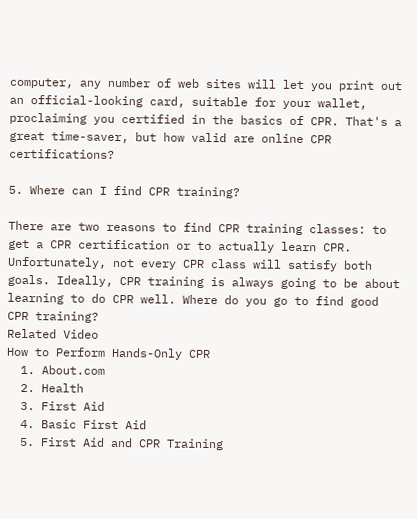computer, any number of web sites will let you print out an official-looking card, suitable for your wallet, proclaiming you certified in the basics of CPR. That's a great time-saver, but how valid are online CPR certifications?

5. Where can I find CPR training?

There are two reasons to find CPR training classes: to get a CPR certification or to actually learn CPR. Unfortunately, not every CPR class will satisfy both goals. Ideally, CPR training is always going to be about learning to do CPR well. Where do you go to find good CPR training?
Related Video
How to Perform Hands-Only CPR
  1. About.com
  2. Health
  3. First Aid
  4. Basic First Aid
  5. First Aid and CPR Training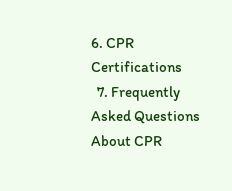6. CPR Certifications
  7. Frequently Asked Questions About CPR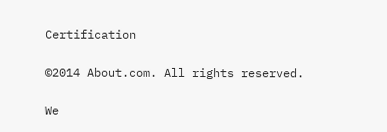Certification

©2014 About.com. All rights reserved.

We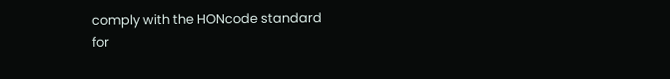comply with the HONcode standard
for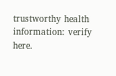trustworthy health
information: verify here.